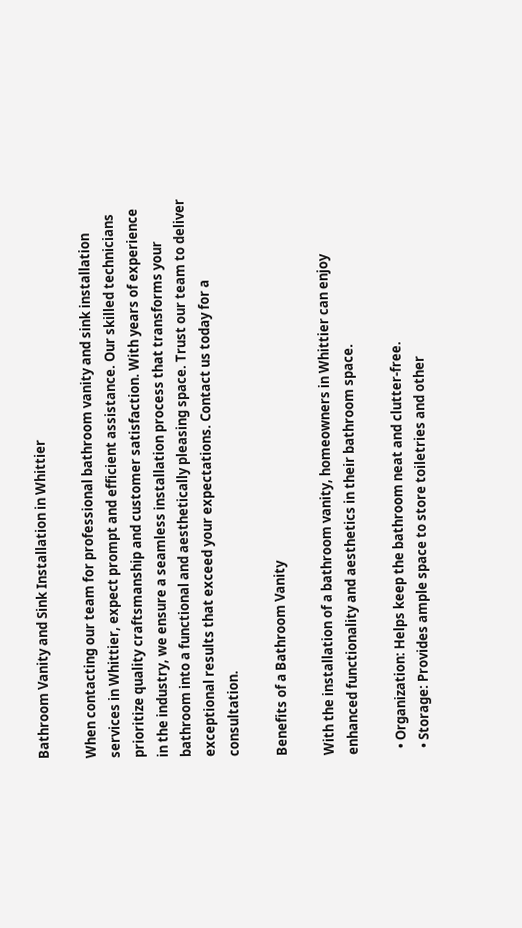Bathroom Vanity and Sink Installation in Whittier

When contacting our team for professional bathroom vanity and sink installation services in Whittier, expect prompt and efficient assistance. Our skilled technicians prioritize quality craftsmanship and customer satisfaction. With years of experience in the industry, we ensure a seamless installation process that transforms your bathroom into a functional and aesthetically pleasing space. Trust our team to deliver exceptional results that exceed your expectations. Contact us today for a consultation.

Benefits of a Bathroom Vanity

With the installation of a bathroom vanity, homeowners in Whittier can enjoy enhanced functionality and aesthetics in their bathroom space.

  • Organization: Helps keep the bathroom neat and clutter-free.
  • Storage: Provides ample space to store toiletries and other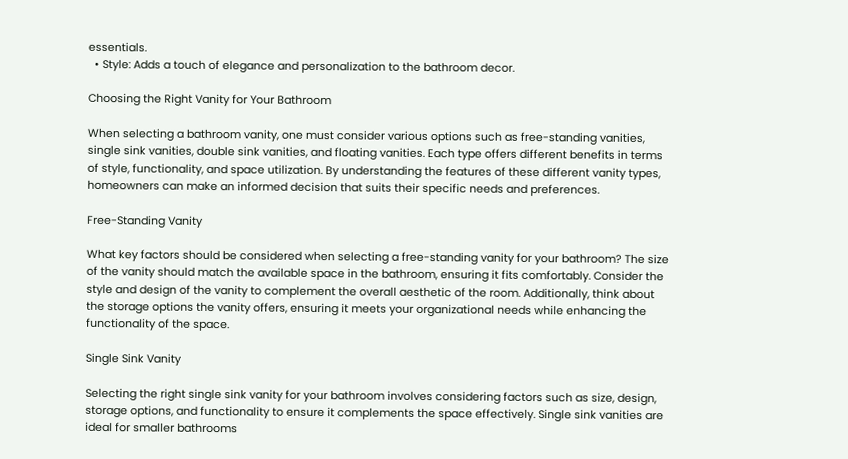essentials.
  • Style: Adds a touch of elegance and personalization to the bathroom decor.

Choosing the Right Vanity for Your Bathroom

When selecting a bathroom vanity, one must consider various options such as free-standing vanities, single sink vanities, double sink vanities, and floating vanities. Each type offers different benefits in terms of style, functionality, and space utilization. By understanding the features of these different vanity types, homeowners can make an informed decision that suits their specific needs and preferences.

Free-Standing Vanity

What key factors should be considered when selecting a free-standing vanity for your bathroom? The size of the vanity should match the available space in the bathroom, ensuring it fits comfortably. Consider the style and design of the vanity to complement the overall aesthetic of the room. Additionally, think about the storage options the vanity offers, ensuring it meets your organizational needs while enhancing the functionality of the space.

Single Sink Vanity

Selecting the right single sink vanity for your bathroom involves considering factors such as size, design, storage options, and functionality to ensure it complements the space effectively. Single sink vanities are ideal for smaller bathrooms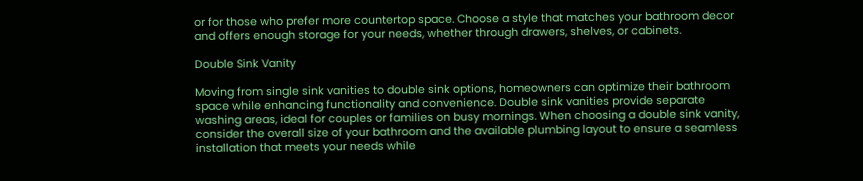or for those who prefer more countertop space. Choose a style that matches your bathroom decor and offers enough storage for your needs, whether through drawers, shelves, or cabinets.

Double Sink Vanity

Moving from single sink vanities to double sink options, homeowners can optimize their bathroom space while enhancing functionality and convenience. Double sink vanities provide separate washing areas, ideal for couples or families on busy mornings. When choosing a double sink vanity, consider the overall size of your bathroom and the available plumbing layout to ensure a seamless installation that meets your needs while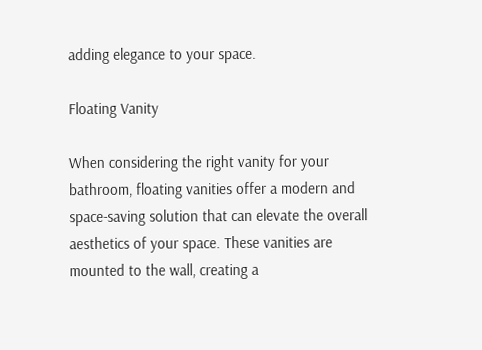adding elegance to your space.

Floating Vanity

When considering the right vanity for your bathroom, floating vanities offer a modern and space-saving solution that can elevate the overall aesthetics of your space. These vanities are mounted to the wall, creating a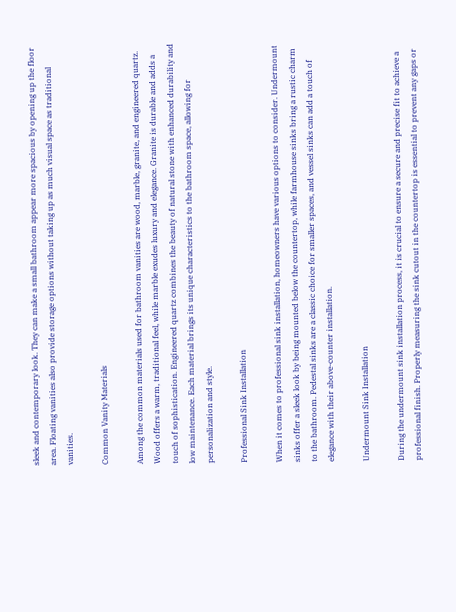sleek and contemporary look. They can make a small bathroom appear more spacious by opening up the floor area. Floating vanities also provide storage options without taking up as much visual space as traditional vanities.

Common Vanity Materials

Among the common materials used for bathroom vanities are wood, marble, granite, and engineered quartz. Wood offers a warm, traditional feel, while marble exudes luxury and elegance. Granite is durable and adds a touch of sophistication. Engineered quartz combines the beauty of natural stone with enhanced durability and low maintenance. Each material brings its unique characteristics to the bathroom space, allowing for personalization and style.

Professional Sink Installation

When it comes to professional sink installation, homeowners have various options to consider. Undermount sinks offer a sleek look by being mounted below the countertop, while farmhouse sinks bring a rustic charm to the bathroom. Pedestal sinks are a classic choice for smaller spaces, and vessel sinks can add a touch of elegance with their above-counter installation.

Undermount Sink Installation

During the undermount sink installation process, it is crucial to ensure a secure and precise fit to achieve a professional finish. Properly measuring the sink cutout in the countertop is essential to prevent any gaps or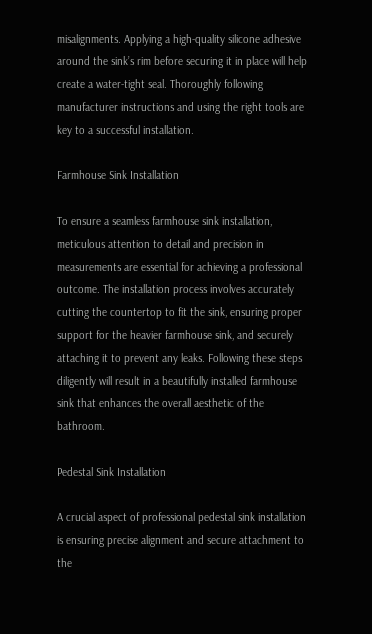misalignments. Applying a high-quality silicone adhesive around the sink’s rim before securing it in place will help create a water-tight seal. Thoroughly following manufacturer instructions and using the right tools are key to a successful installation.

Farmhouse Sink Installation

To ensure a seamless farmhouse sink installation, meticulous attention to detail and precision in measurements are essential for achieving a professional outcome. The installation process involves accurately cutting the countertop to fit the sink, ensuring proper support for the heavier farmhouse sink, and securely attaching it to prevent any leaks. Following these steps diligently will result in a beautifully installed farmhouse sink that enhances the overall aesthetic of the bathroom.

Pedestal Sink Installation

A crucial aspect of professional pedestal sink installation is ensuring precise alignment and secure attachment to the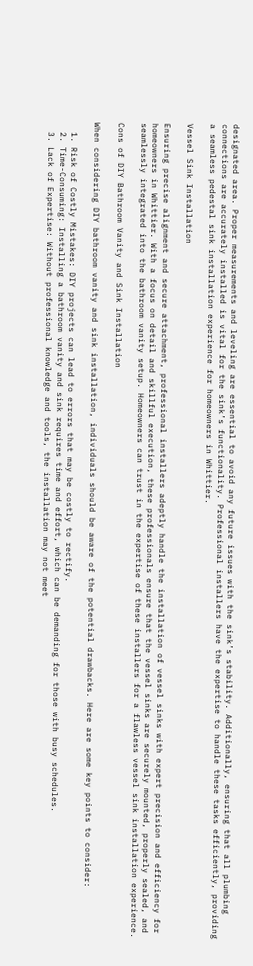designated area. Proper measurements and leveling are essential to avoid any future issues with the sink’s stability. Additionally, ensuring that all plumbing connections are accurately installed is vital for the sink’s functionality. Professional installers have the expertise to handle these tasks efficiently, providing a seamless pedestal sink installation experience for homeowners in Whittier.

Vessel Sink Installation

Ensuring precise alignment and secure attachment, professional installers adeptly handle the installation of vessel sinks with expert precision and efficiency for homeowners in Whittier. With a focus on detail and skillful execution, these professionals ensure that the vessel sinks are securely mounted, properly sealed, and seamlessly integrated into the bathroom vanity setup. Homeowners can trust in the expertise of these installers for a flawless vessel sink installation experience.

Cons of DIY Bathroom Vanity and Sink Installation

When considering DIY bathroom vanity and sink installation, individuals should be aware of the potential drawbacks. Here are some key points to consider:

  1. Risk of Costly Mistakes: DIY projects can lead to errors that may be costly to rectify.
  2. Time-Consuming: Installing a bathroom vanity and sink requires time and effort, which can be demanding for those with busy schedules.
  3. Lack of Expertise: Without professional knowledge and tools, the installation may not meet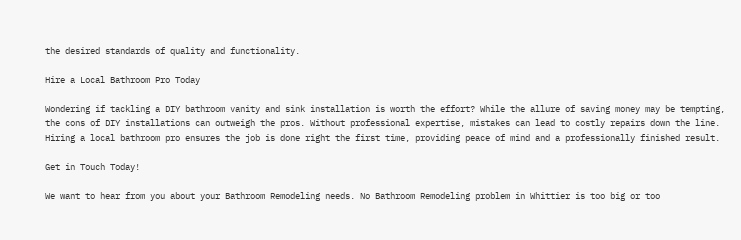the desired standards of quality and functionality.

Hire a Local Bathroom Pro Today

Wondering if tackling a DIY bathroom vanity and sink installation is worth the effort? While the allure of saving money may be tempting, the cons of DIY installations can outweigh the pros. Without professional expertise, mistakes can lead to costly repairs down the line. Hiring a local bathroom pro ensures the job is done right the first time, providing peace of mind and a professionally finished result.

Get in Touch Today!

We want to hear from you about your Bathroom Remodeling needs. No Bathroom Remodeling problem in Whittier is too big or too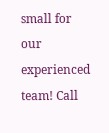small for our experienced team! Call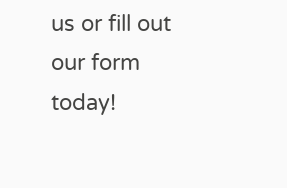us or fill out our form today!